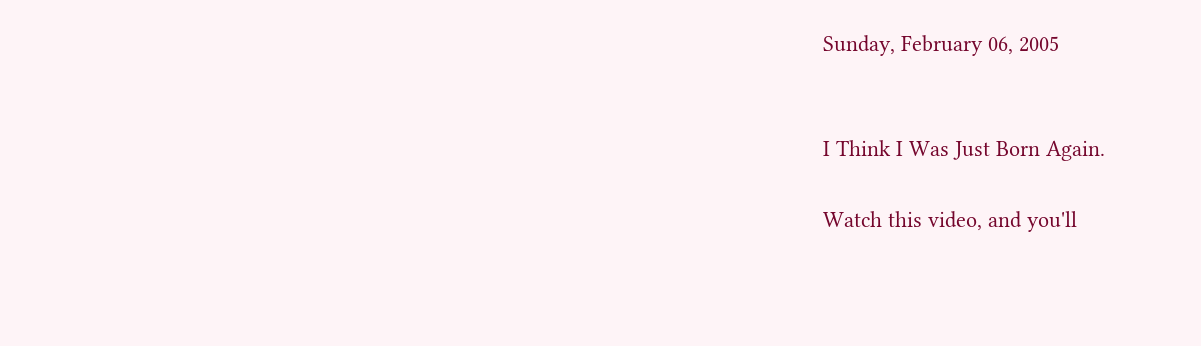Sunday, February 06, 2005


I Think I Was Just Born Again.

Watch this video, and you'll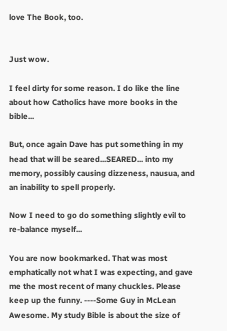love The Book, too.


Just wow.

I feel dirty for some reason. I do like the line about how Catholics have more books in the bible...

But, once again Dave has put something in my head that will be seared...SEARED... into my memory, possibly causing dizzeness, nausua, and an inability to spell properly.

Now I need to go do something slightly evil to re-balance myself...

You are now bookmarked. That was most emphatically not what I was expecting, and gave me the most recent of many chuckles. Please keep up the funny. ----Some Guy in McLean
Awesome. My study Bible is about the size of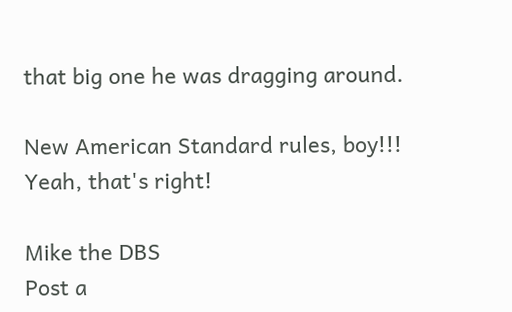that big one he was dragging around.

New American Standard rules, boy!!! Yeah, that's right!

Mike the DBS
Post a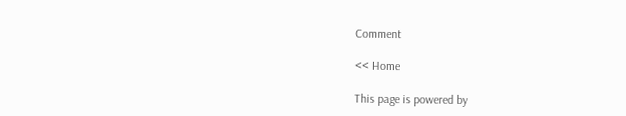Comment

<< Home

This page is powered by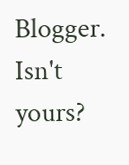Blogger. Isn't yours?